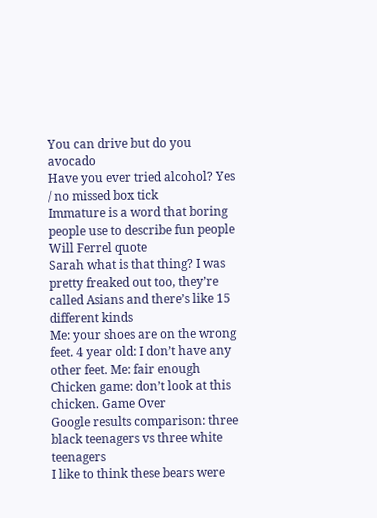You can drive but do you avocado
Have you ever tried alcohol? Yes / no missed box tick
Immature is a word that boring people use to describe fun people Will Ferrel quote
Sarah what is that thing? I was pretty freaked out too, they’re called Asians and there’s like 15 different kinds
Me: your shoes are on the wrong feet. 4 year old: I don’t have any other feet. Me: fair enough
Chicken game: don’t look at this chicken. Game Over
Google results comparison: three black teenagers vs three white teenagers
I like to think these bears were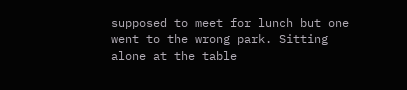supposed to meet for lunch but one went to the wrong park. Sitting alone at the table